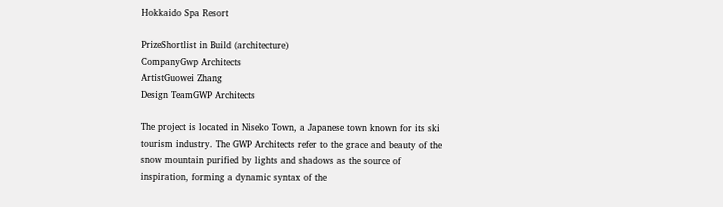Hokkaido Spa Resort

PrizeShortlist in Build (architecture)
CompanyGwp Architects
ArtistGuowei Zhang
Design TeamGWP Architects

The project is located in Niseko Town, a Japanese town known for its ski tourism industry. The GWP Architects refer to the grace and beauty of the snow mountain purified by lights and shadows as the source of inspiration, forming a dynamic syntax of the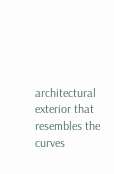architectural exterior that resembles the curves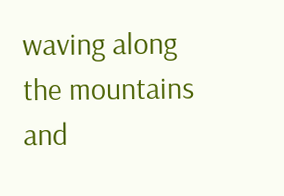waving along the mountains and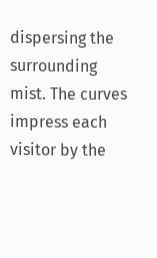dispersing the surrounding mist. The curves impress each visitor by the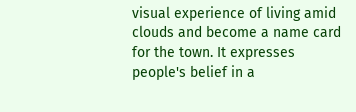visual experience of living amid clouds and become a name card for the town. It expresses people's belief in a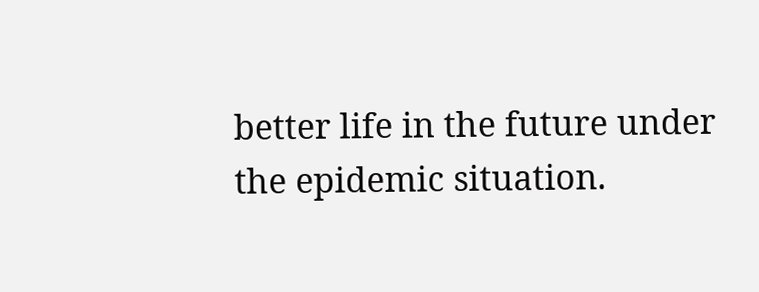better life in the future under the epidemic situation.